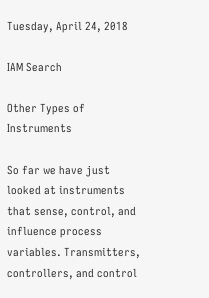Tuesday, April 24, 2018

IAM Search

Other Types of Instruments

So far we have just looked at instruments that sense, control, and influence process variables. Transmitters, controllers, and control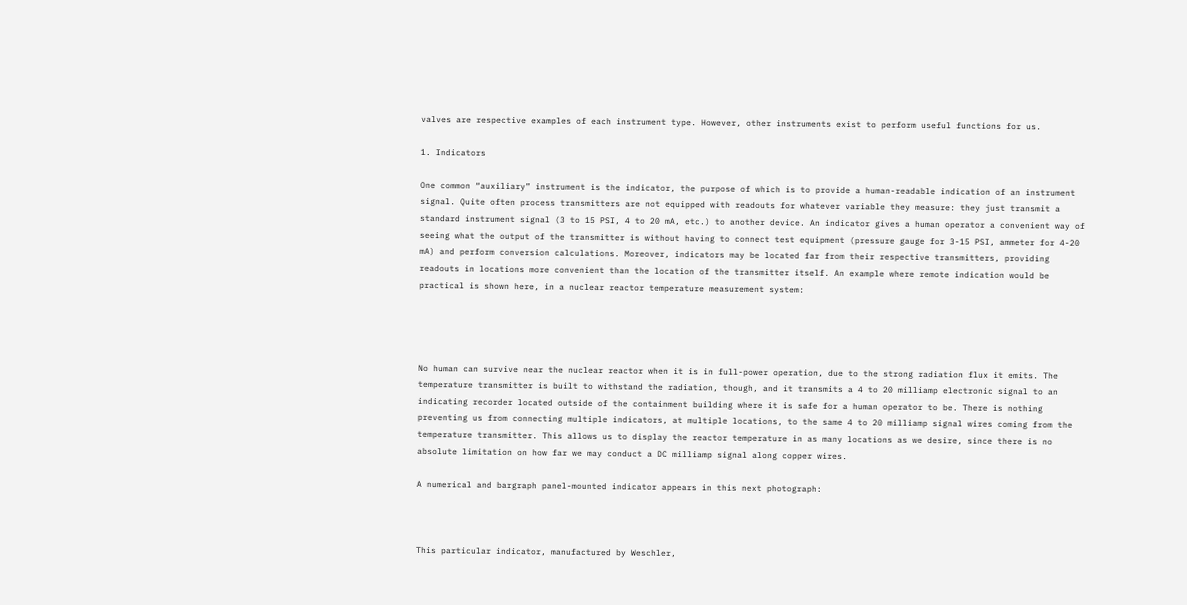valves are respective examples of each instrument type. However, other instruments exist to perform useful functions for us.

1. Indicators

One common “auxiliary” instrument is the indicator, the purpose of which is to provide a human-readable indication of an instrument signal. Quite often process transmitters are not equipped with readouts for whatever variable they measure: they just transmit a standard instrument signal (3 to 15 PSI, 4 to 20 mA, etc.) to another device. An indicator gives a human operator a convenient way of seeing what the output of the transmitter is without having to connect test equipment (pressure gauge for 3-15 PSI, ammeter for 4-20 mA) and perform conversion calculations. Moreover, indicators may be located far from their respective transmitters, providing readouts in locations more convenient than the location of the transmitter itself. An example where remote indication would be practical is shown here, in a nuclear reactor temperature measurement system:




No human can survive near the nuclear reactor when it is in full-power operation, due to the strong radiation flux it emits. The temperature transmitter is built to withstand the radiation, though, and it transmits a 4 to 20 milliamp electronic signal to an indicating recorder located outside of the containment building where it is safe for a human operator to be. There is nothing preventing us from connecting multiple indicators, at multiple locations, to the same 4 to 20 milliamp signal wires coming from the temperature transmitter. This allows us to display the reactor temperature in as many locations as we desire, since there is no absolute limitation on how far we may conduct a DC milliamp signal along copper wires.

A numerical and bargraph panel-mounted indicator appears in this next photograph:



This particular indicator, manufactured by Weschler,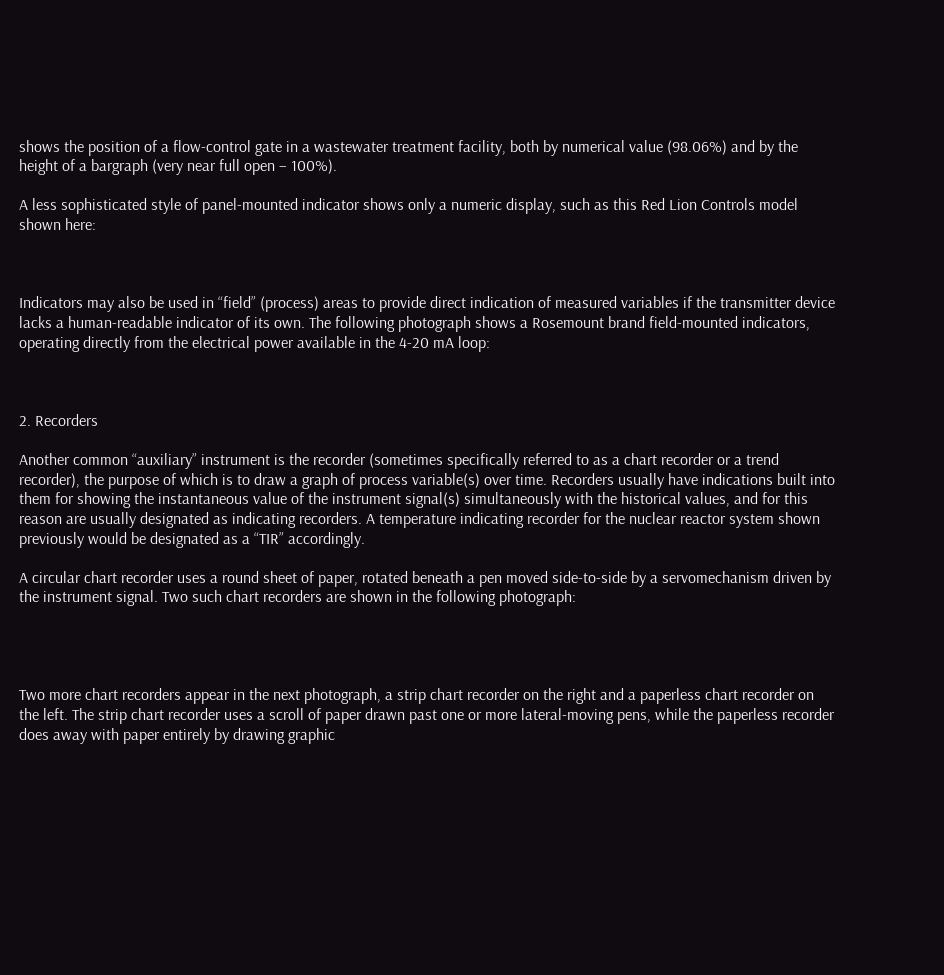shows the position of a flow-control gate in a wastewater treatment facility, both by numerical value (98.06%) and by the height of a bargraph (very near full open – 100%).

A less sophisticated style of panel-mounted indicator shows only a numeric display, such as this Red Lion Controls model shown here:



Indicators may also be used in “field” (process) areas to provide direct indication of measured variables if the transmitter device lacks a human-readable indicator of its own. The following photograph shows a Rosemount brand field-mounted indicators, operating directly from the electrical power available in the 4-20 mA loop:



2. Recorders

Another common “auxiliary” instrument is the recorder (sometimes specifically referred to as a chart recorder or a trend recorder), the purpose of which is to draw a graph of process variable(s) over time. Recorders usually have indications built into them for showing the instantaneous value of the instrument signal(s) simultaneously with the historical values, and for this reason are usually designated as indicating recorders. A temperature indicating recorder for the nuclear reactor system shown previously would be designated as a “TIR” accordingly.

A circular chart recorder uses a round sheet of paper, rotated beneath a pen moved side-to-side by a servomechanism driven by the instrument signal. Two such chart recorders are shown in the following photograph:




Two more chart recorders appear in the next photograph, a strip chart recorder on the right and a paperless chart recorder on the left. The strip chart recorder uses a scroll of paper drawn past one or more lateral-moving pens, while the paperless recorder does away with paper entirely by drawing graphic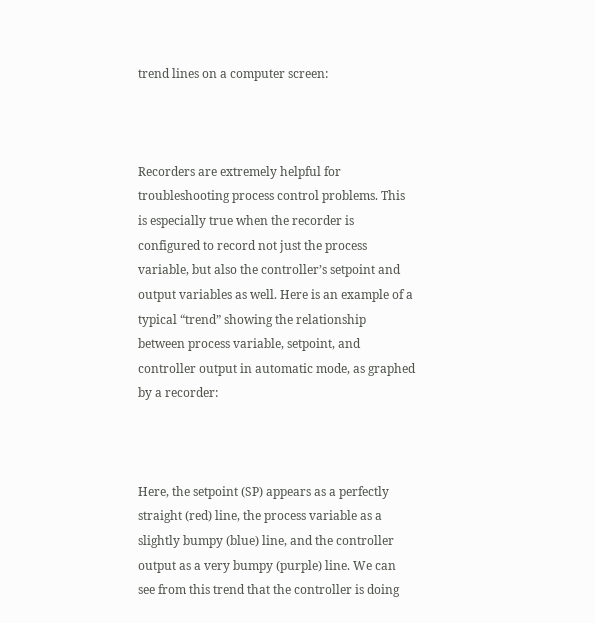trend lines on a computer screen:



Recorders are extremely helpful for troubleshooting process control problems. This is especially true when the recorder is configured to record not just the process variable, but also the controller’s setpoint and output variables as well. Here is an example of a typical “trend” showing the relationship between process variable, setpoint, and controller output in automatic mode, as graphed by a recorder:



Here, the setpoint (SP) appears as a perfectly straight (red) line, the process variable as a slightly bumpy (blue) line, and the controller output as a very bumpy (purple) line. We can see from this trend that the controller is doing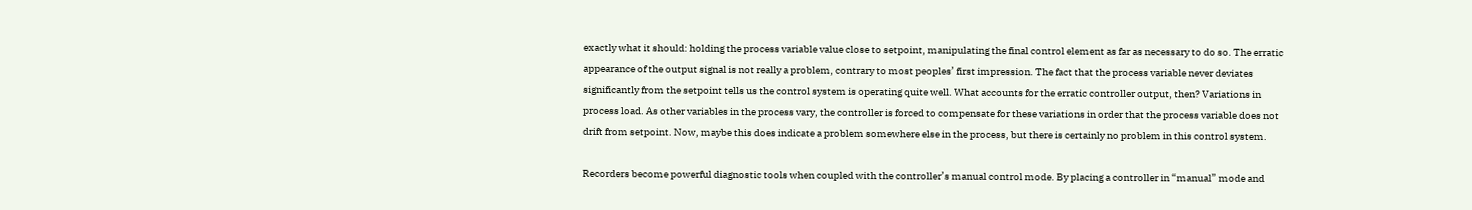exactly what it should: holding the process variable value close to setpoint, manipulating the final control element as far as necessary to do so. The erratic appearance of the output signal is not really a problem, contrary to most peoples’ first impression. The fact that the process variable never deviates significantly from the setpoint tells us the control system is operating quite well. What accounts for the erratic controller output, then? Variations in process load. As other variables in the process vary, the controller is forced to compensate for these variations in order that the process variable does not drift from setpoint. Now, maybe this does indicate a problem somewhere else in the process, but there is certainly no problem in this control system.

Recorders become powerful diagnostic tools when coupled with the controller’s manual control mode. By placing a controller in “manual” mode and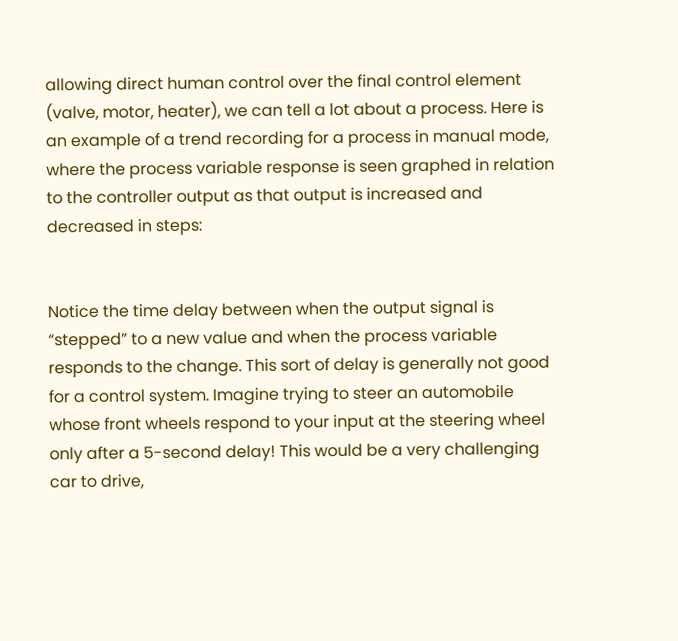allowing direct human control over the final control element (valve, motor, heater), we can tell a lot about a process. Here is an example of a trend recording for a process in manual mode, where the process variable response is seen graphed in relation to the controller output as that output is increased and decreased in steps:


Notice the time delay between when the output signal is “stepped” to a new value and when the process variable responds to the change. This sort of delay is generally not good for a control system. Imagine trying to steer an automobile whose front wheels respond to your input at the steering wheel only after a 5-second delay! This would be a very challenging car to drive,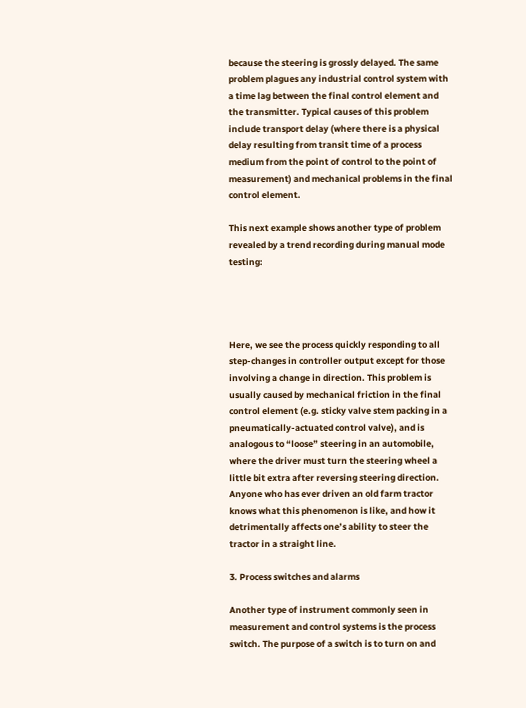because the steering is grossly delayed. The same problem plagues any industrial control system with a time lag between the final control element and the transmitter. Typical causes of this problem include transport delay (where there is a physical delay resulting from transit time of a process medium from the point of control to the point of measurement) and mechanical problems in the final control element.

This next example shows another type of problem revealed by a trend recording during manual mode testing:




Here, we see the process quickly responding to all step-changes in controller output except for those involving a change in direction. This problem is usually caused by mechanical friction in the final control element (e.g. sticky valve stem packing in a pneumatically-actuated control valve), and is analogous to “loose” steering in an automobile, where the driver must turn the steering wheel a  little bit extra after reversing steering direction. Anyone who has ever driven an old farm tractor knows what this phenomenon is like, and how it detrimentally affects one’s ability to steer the tractor in a straight line.

3. Process switches and alarms

Another type of instrument commonly seen in measurement and control systems is the process switch. The purpose of a switch is to turn on and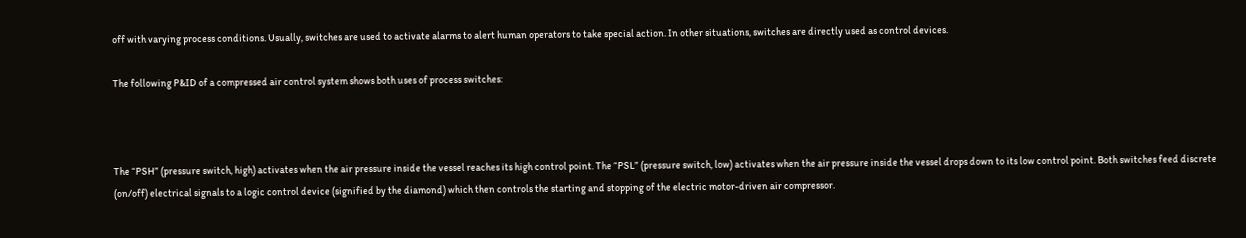off with varying process conditions. Usually, switches are used to activate alarms to alert human operators to take special action. In other situations, switches are directly used as control devices.

The following P&ID of a compressed air control system shows both uses of process switches:



The “PSH” (pressure switch, high) activates when the air pressure inside the vessel reaches its high control point. The “PSL” (pressure switch, low) activates when the air pressure inside the vessel drops down to its low control point. Both switches feed discrete (on/off) electrical signals to a logic control device (signified by the diamond) which then controls the starting and stopping of the electric motor-driven air compressor.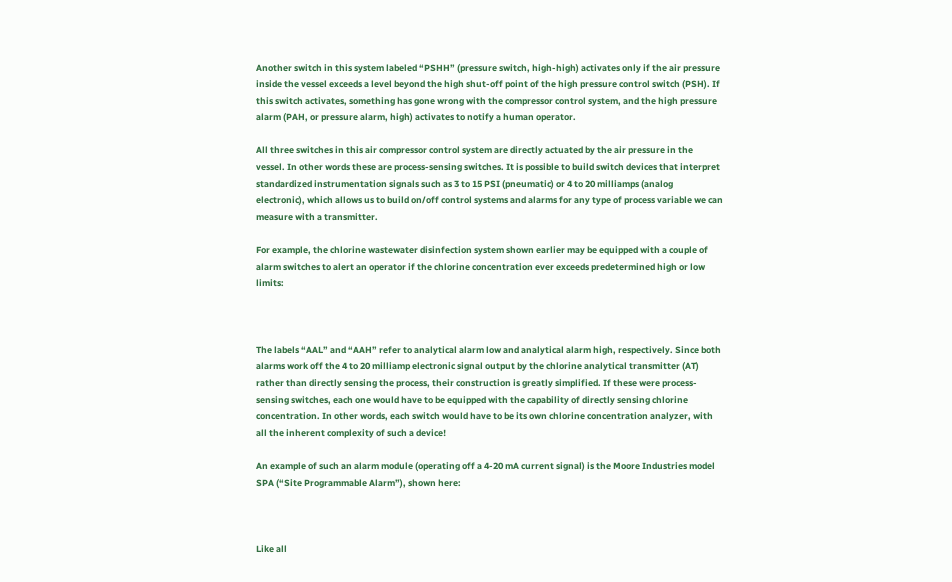Another switch in this system labeled “PSHH” (pressure switch, high-high) activates only if the air pressure inside the vessel exceeds a level beyond the high shut-off point of the high pressure control switch (PSH). If this switch activates, something has gone wrong with the compressor control system, and the high pressure alarm (PAH, or pressure alarm, high) activates to notify a human operator.

All three switches in this air compressor control system are directly actuated by the air pressure in the vessel. In other words these are process-sensing switches. It is possible to build switch devices that interpret standardized instrumentation signals such as 3 to 15 PSI (pneumatic) or 4 to 20 milliamps (analog electronic), which allows us to build on/off control systems and alarms for any type of process variable we can measure with a transmitter.

For example, the chlorine wastewater disinfection system shown earlier may be equipped with a couple of alarm switches to alert an operator if the chlorine concentration ever exceeds predetermined high or low limits:



The labels “AAL” and “AAH” refer to analytical alarm low and analytical alarm high, respectively. Since both alarms work off the 4 to 20 milliamp electronic signal output by the chlorine analytical transmitter (AT) rather than directly sensing the process, their construction is greatly simplified. If these were process-sensing switches, each one would have to be equipped with the capability of directly sensing chlorine concentration. In other words, each switch would have to be its own chlorine concentration analyzer, with all the inherent complexity of such a device!

An example of such an alarm module (operating off a 4-20 mA current signal) is the Moore Industries model SPA (“Site Programmable Alarm”), shown here:



Like all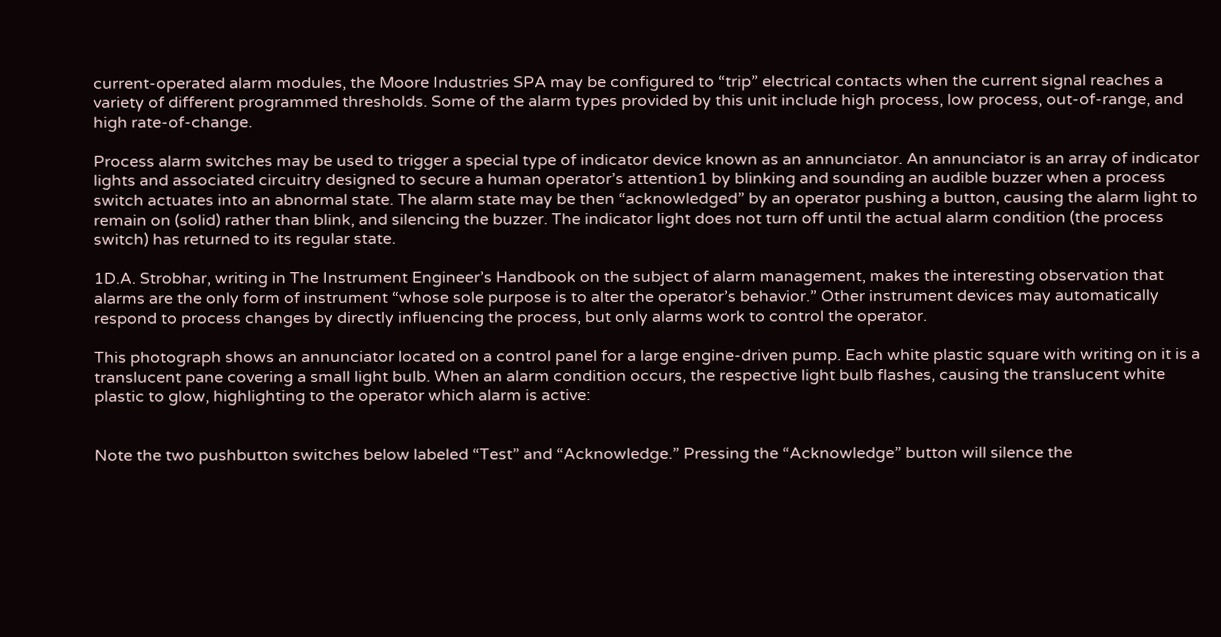current-operated alarm modules, the Moore Industries SPA may be configured to “trip” electrical contacts when the current signal reaches a variety of different programmed thresholds. Some of the alarm types provided by this unit include high process, low process, out-of-range, and high rate-of-change.

Process alarm switches may be used to trigger a special type of indicator device known as an annunciator. An annunciator is an array of indicator lights and associated circuitry designed to secure a human operator’s attention1 by blinking and sounding an audible buzzer when a process switch actuates into an abnormal state. The alarm state may be then “acknowledged” by an operator pushing a button, causing the alarm light to remain on (solid) rather than blink, and silencing the buzzer. The indicator light does not turn off until the actual alarm condition (the process switch) has returned to its regular state.

1D.A. Strobhar, writing in The Instrument Engineer’s Handbook on the subject of alarm management, makes the interesting observation that alarms are the only form of instrument “whose sole purpose is to alter the operator’s behavior.” Other instrument devices may automatically respond to process changes by directly influencing the process, but only alarms work to control the operator.

This photograph shows an annunciator located on a control panel for a large engine-driven pump. Each white plastic square with writing on it is a translucent pane covering a small light bulb. When an alarm condition occurs, the respective light bulb flashes, causing the translucent white plastic to glow, highlighting to the operator which alarm is active:


Note the two pushbutton switches below labeled “Test” and “Acknowledge.” Pressing the “Acknowledge” button will silence the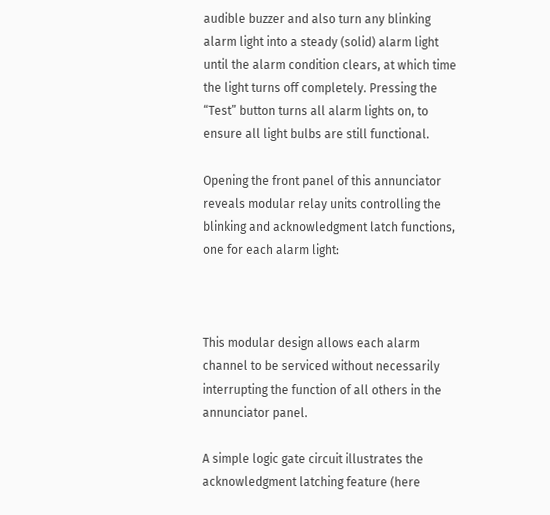audible buzzer and also turn any blinking alarm light into a steady (solid) alarm light until the alarm condition clears, at which time the light turns off completely. Pressing the “Test” button turns all alarm lights on, to ensure all light bulbs are still functional.

Opening the front panel of this annunciator reveals modular relay units controlling the blinking and acknowledgment latch functions, one for each alarm light:



This modular design allows each alarm channel to be serviced without necessarily interrupting the function of all others in the annunciator panel.

A simple logic gate circuit illustrates the acknowledgment latching feature (here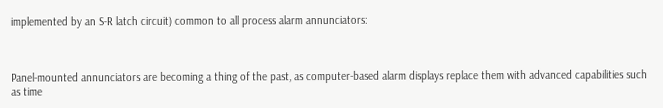implemented by an S-R latch circuit) common to all process alarm annunciators:



Panel-mounted annunciators are becoming a thing of the past, as computer-based alarm displays replace them with advanced capabilities such as time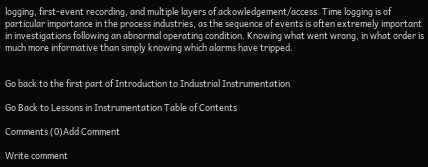logging, first-event recording, and multiple layers of ackowledgement/access. Time logging is of particular importance in the process industries, as the sequence of events is often extremely important in investigations following an abnormal operating condition. Knowing what went wrong, in what order is much more informative than simply knowing which alarms have tripped.


Go back to the first part of Introduction to Industrial Instrumentation

Go Back to Lessons in Instrumentation Table of Contents

Comments (0)Add Comment

Write comment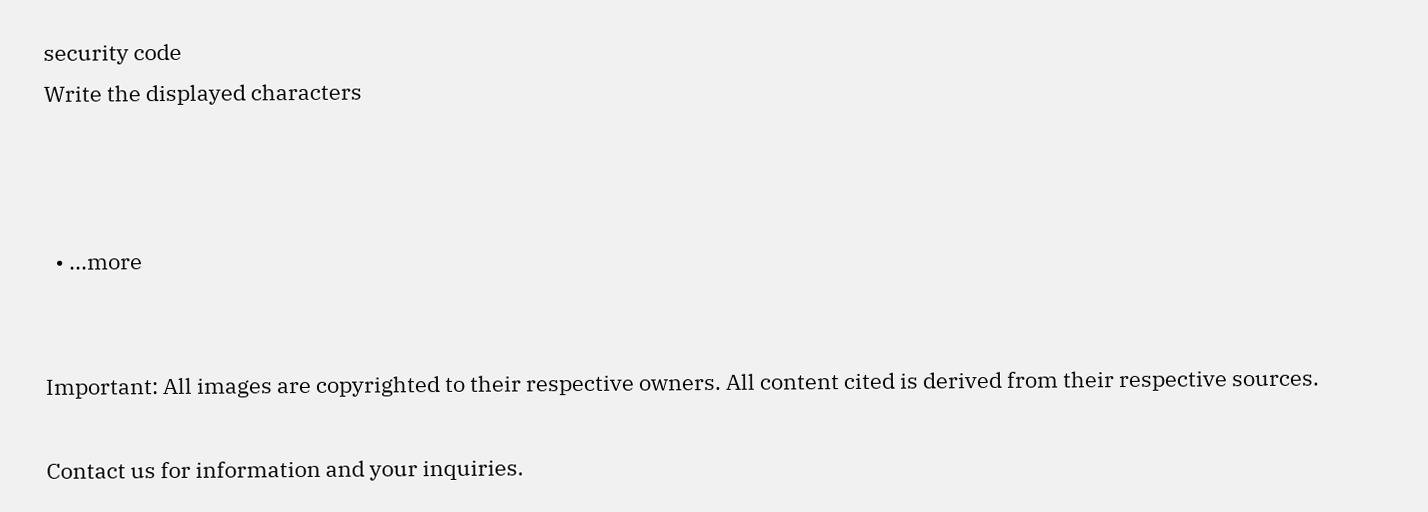security code
Write the displayed characters



  • ...more


Important: All images are copyrighted to their respective owners. All content cited is derived from their respective sources.

Contact us for information and your inquiries.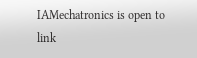IAMechatronics is open to link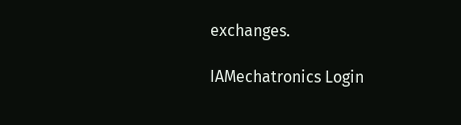exchanges.

IAMechatronics Login